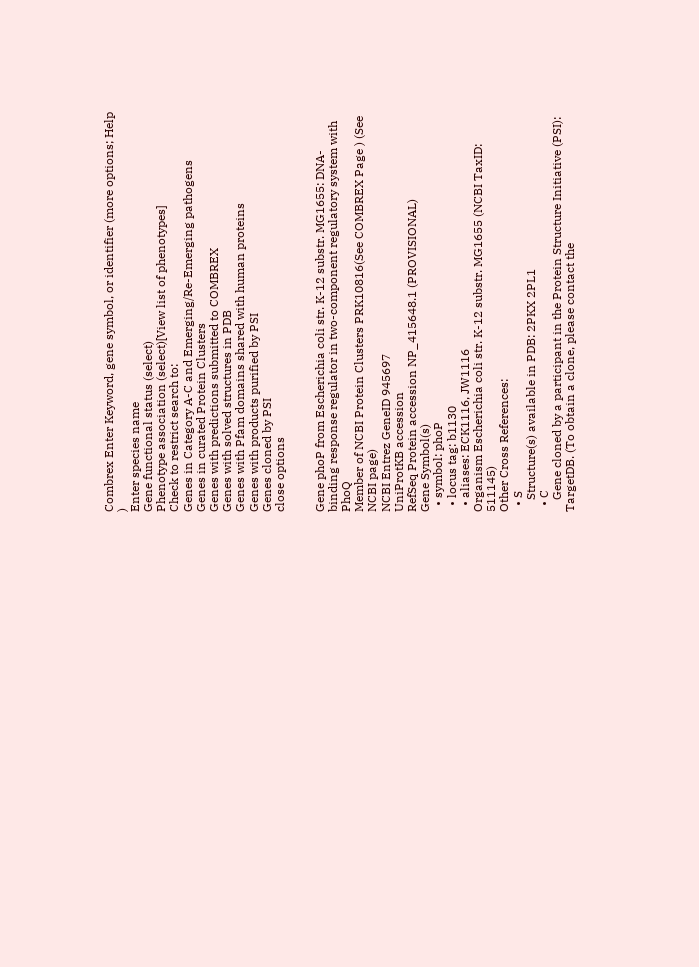Combrex Enter Keyword, gene symbol, or identifier (more options; Help )
Enter species name
Gene functional status (select)
Phenotype association (select)[View list of phenotypes]
Check to restrict search to:
Genes in Category A-C and Emerging/Re-Emerging pathogens
Genes in curated Protein Clusters
Genes with predictions submitted to COMBREX
Genes with solved structures in PDB
Genes with Pfam domains shared with human proteins
Genes with products purified by PSI
Genes cloned by PSI
close options


Gene phoP from Escherichia coli str. K-12 substr. MG1655: DNA-binding response regulator in two-component regulatory system with PhoQ
Member of NCBI Protein Clusters PRK10816(See COMBREX Page ) (See NCBI page)
NCBI Entrez GeneID 945697
UniProtKB accession
RefSeq Protein accession NP_415648.1 (PROVISIONAL)
Gene Symbol(s)
  • symbol: phoP
  • locus tag: b1130
  • aliases: ECK1116, JW1116
Organism Escherichia coli str. K-12 substr. MG1655 (NCBI TaxID: 511145)
Other Cross References:
  • S
    Structure(s) available in PDB: 2PKX 2PL1
  • C
    Gene cloned by a participant in the Protein Structure Initiative (PSI): TargetDB. (To obtain a clone, please contact the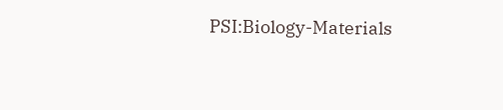PSI:Biology-Materials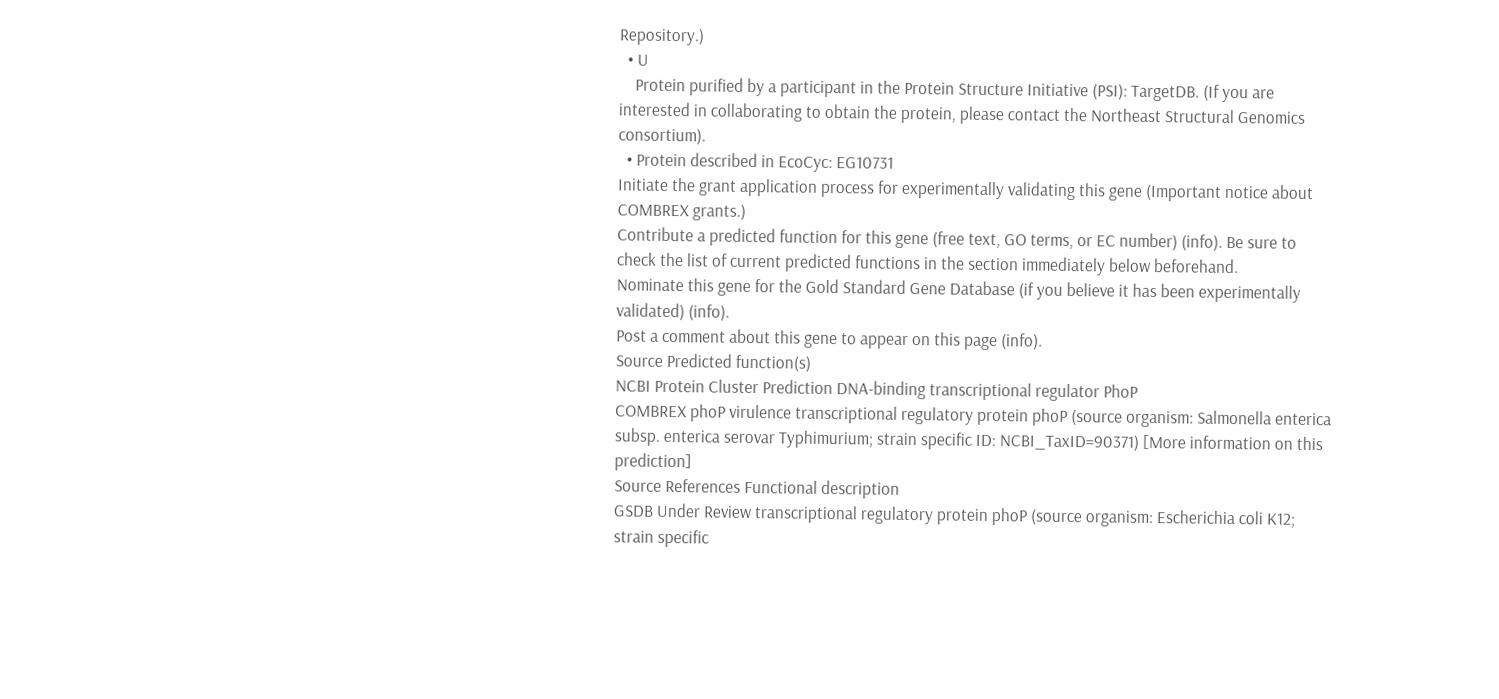Repository.)
  • U
    Protein purified by a participant in the Protein Structure Initiative (PSI): TargetDB. (If you are interested in collaborating to obtain the protein, please contact the Northeast Structural Genomics consortium).
  • Protein described in EcoCyc: EG10731
Initiate the grant application process for experimentally validating this gene (Important notice about COMBREX grants.)
Contribute a predicted function for this gene (free text, GO terms, or EC number) (info). Be sure to check the list of current predicted functions in the section immediately below beforehand.
Nominate this gene for the Gold Standard Gene Database (if you believe it has been experimentally validated) (info).
Post a comment about this gene to appear on this page (info).
Source Predicted function(s)
NCBI Protein Cluster Prediction DNA-binding transcriptional regulator PhoP
COMBREX phoP virulence transcriptional regulatory protein phoP (source organism: Salmonella enterica subsp. enterica serovar Typhimurium; strain specific ID: NCBI_TaxID=90371) [More information on this prediction]
Source References Functional description
GSDB Under Review transcriptional regulatory protein phoP (source organism: Escherichia coli K12; strain specific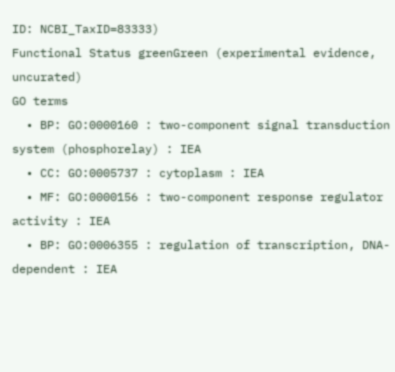ID: NCBI_TaxID=83333)
Functional Status greenGreen (experimental evidence, uncurated)
GO terms
  • BP: GO:0000160 : two-component signal transduction system (phosphorelay) : IEA
  • CC: GO:0005737 : cytoplasm : IEA
  • MF: GO:0000156 : two-component response regulator activity : IEA
  • BP: GO:0006355 : regulation of transcription, DNA-dependent : IEA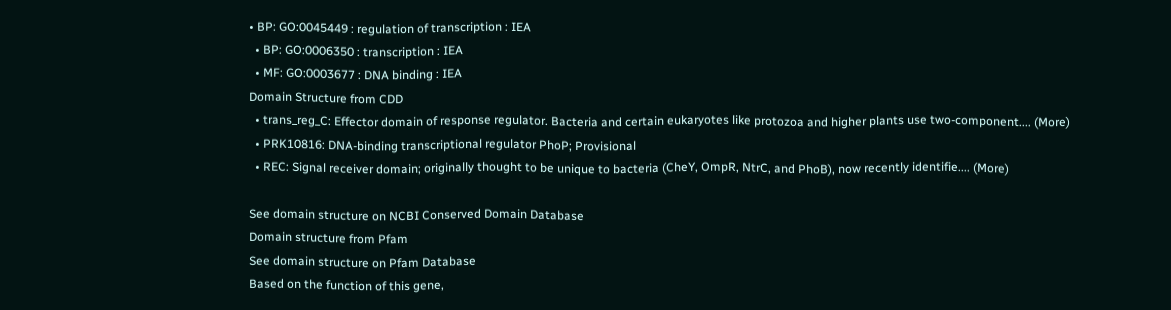• BP: GO:0045449 : regulation of transcription : IEA
  • BP: GO:0006350 : transcription : IEA
  • MF: GO:0003677 : DNA binding : IEA
Domain Structure from CDD
  • trans_reg_C: Effector domain of response regulator. Bacteria and certain eukaryotes like protozoa and higher plants use two-component.... (More)
  • PRK10816: DNA-binding transcriptional regulator PhoP; Provisional
  • REC: Signal receiver domain; originally thought to be unique to bacteria (CheY, OmpR, NtrC, and PhoB), now recently identifie.... (More)

See domain structure on NCBI Conserved Domain Database
Domain structure from Pfam
See domain structure on Pfam Database
Based on the function of this gene,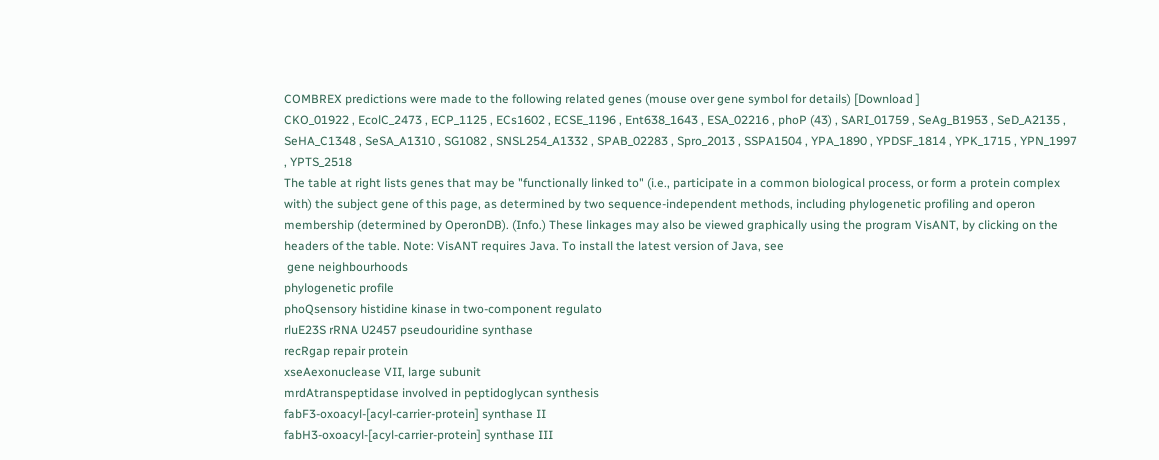COMBREX predictions were made to the following related genes (mouse over gene symbol for details) [Download ]
CKO_01922 , EcolC_2473 , ECP_1125 , ECs1602 , ECSE_1196 , Ent638_1643 , ESA_02216 , phoP (43) , SARI_01759 , SeAg_B1953 , SeD_A2135 , SeHA_C1348 , SeSA_A1310 , SG1082 , SNSL254_A1332 , SPAB_02283 , Spro_2013 , SSPA1504 , YPA_1890 , YPDSF_1814 , YPK_1715 , YPN_1997 , YPTS_2518
The table at right lists genes that may be "functionally linked to" (i.e., participate in a common biological process, or form a protein complex with) the subject gene of this page, as determined by two sequence-independent methods, including phylogenetic profiling and operon membership (determined by OperonDB). (Info.) These linkages may also be viewed graphically using the program VisANT, by clicking on the headers of the table. Note: VisANT requires Java. To install the latest version of Java, see
 gene neighbourhoods
phylogenetic profile
phoQsensory histidine kinase in two-component regulato
rluE23S rRNA U2457 pseudouridine synthase
recRgap repair protein
xseAexonuclease VII, large subunit
mrdAtranspeptidase involved in peptidoglycan synthesis
fabF3-oxoacyl-[acyl-carrier-protein] synthase II
fabH3-oxoacyl-[acyl-carrier-protein] synthase III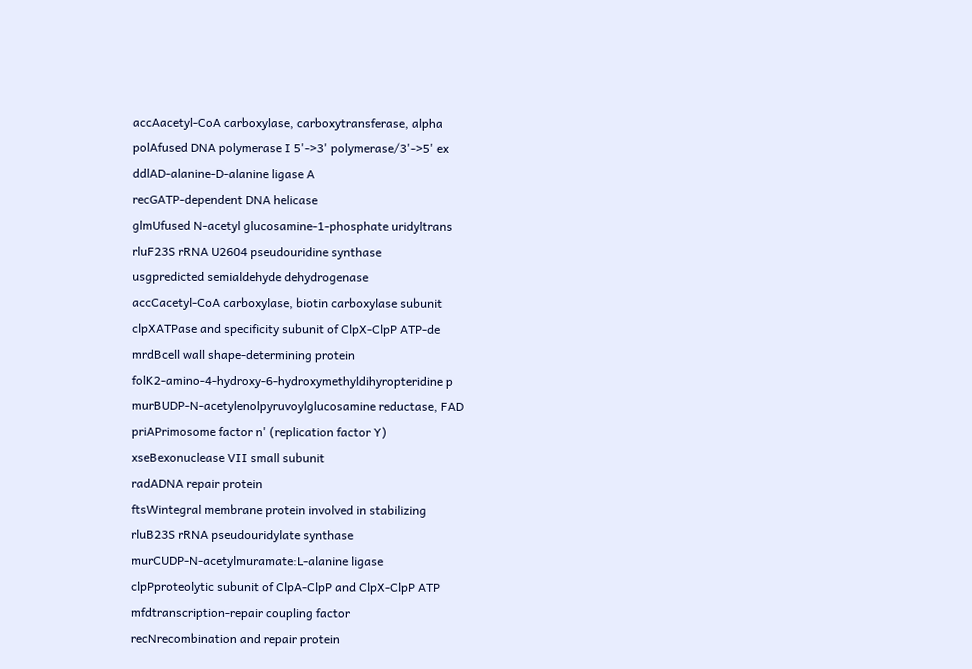accAacetyl-CoA carboxylase, carboxytransferase, alpha
polAfused DNA polymerase I 5'->3' polymerase/3'->5' ex
ddlAD-alanine-D-alanine ligase A
recGATP-dependent DNA helicase
glmUfused N-acetyl glucosamine-1-phosphate uridyltrans
rluF23S rRNA U2604 pseudouridine synthase
usgpredicted semialdehyde dehydrogenase
accCacetyl-CoA carboxylase, biotin carboxylase subunit
clpXATPase and specificity subunit of ClpX-ClpP ATP-de
mrdBcell wall shape-determining protein
folK2-amino-4-hydroxy-6-hydroxymethyldihyropteridine p
murBUDP-N-acetylenolpyruvoylglucosamine reductase, FAD
priAPrimosome factor n' (replication factor Y)
xseBexonuclease VII small subunit
radADNA repair protein
ftsWintegral membrane protein involved in stabilizing
rluB23S rRNA pseudouridylate synthase
murCUDP-N-acetylmuramate:L-alanine ligase
clpPproteolytic subunit of ClpA-ClpP and ClpX-ClpP ATP
mfdtranscription-repair coupling factor
recNrecombination and repair protein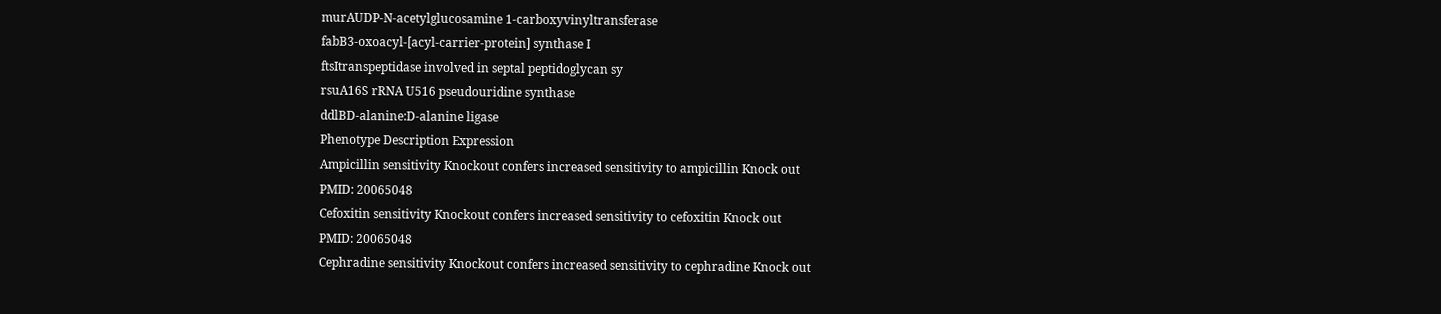murAUDP-N-acetylglucosamine 1-carboxyvinyltransferase
fabB3-oxoacyl-[acyl-carrier-protein] synthase I
ftsItranspeptidase involved in septal peptidoglycan sy
rsuA16S rRNA U516 pseudouridine synthase
ddlBD-alanine:D-alanine ligase
Phenotype Description Expression
Ampicillin sensitivity Knockout confers increased sensitivity to ampicillin Knock out
PMID: 20065048
Cefoxitin sensitivity Knockout confers increased sensitivity to cefoxitin Knock out
PMID: 20065048
Cephradine sensitivity Knockout confers increased sensitivity to cephradine Knock out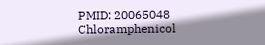PMID: 20065048
Chloramphenicol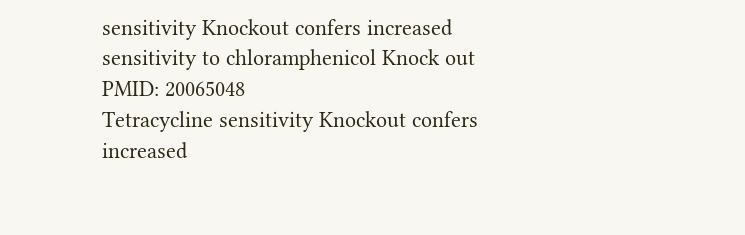sensitivity Knockout confers increased sensitivity to chloramphenicol Knock out
PMID: 20065048
Tetracycline sensitivity Knockout confers increased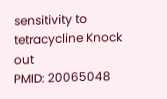sensitivity to tetracycline Knock out
PMID: 20065048